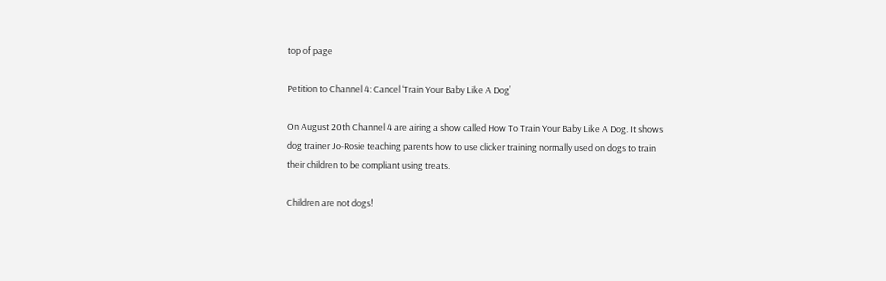top of page

Petition to Channel 4: Cancel ‘Train Your Baby Like A Dog’

On August 20th Channel 4 are airing a show called How To Train Your Baby Like A Dog. It shows dog trainer Jo-Rosie teaching parents how to use clicker training normally used on dogs to train their children to be compliant using treats.

Children are not dogs!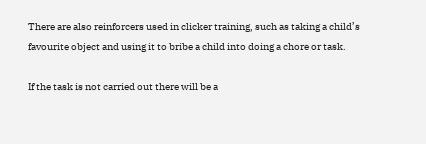There are also reinforcers used in clicker training, such as taking a child’s favourite object and using it to bribe a child into doing a chore or task.

If the task is not carried out there will be a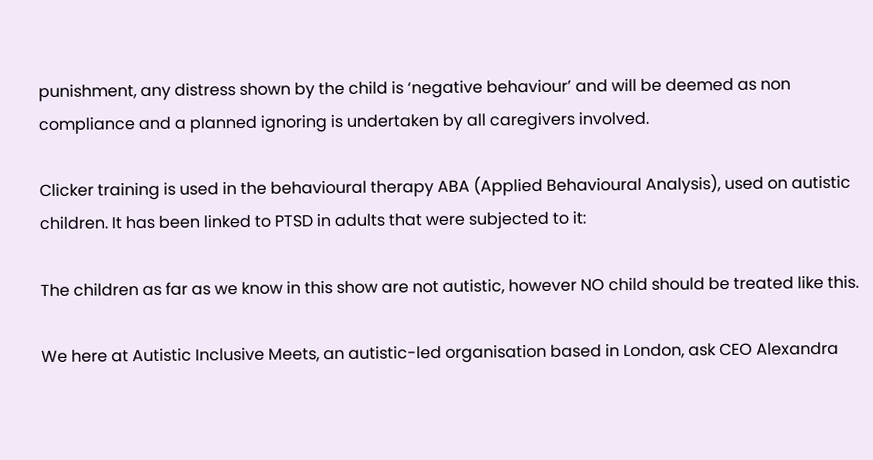punishment, any distress shown by the child is ‘negative behaviour’ and will be deemed as non compliance and a planned ignoring is undertaken by all caregivers involved.

Clicker training is used in the behavioural therapy ABA (Applied Behavioural Analysis), used on autistic children. It has been linked to PTSD in adults that were subjected to it:

The children as far as we know in this show are not autistic, however NO child should be treated like this.

We here at Autistic Inclusive Meets, an autistic-led organisation based in London, ask CEO Alexandra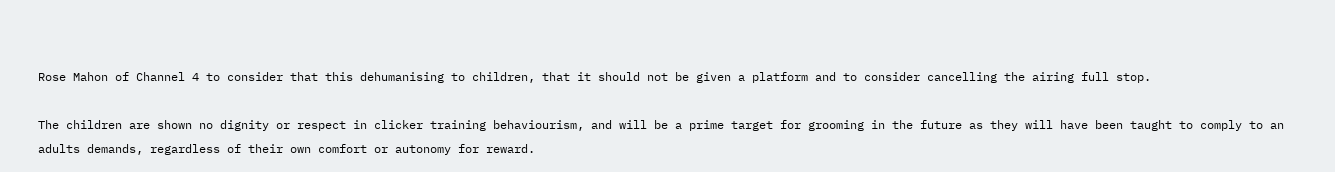Rose Mahon of Channel 4 to consider that this dehumanising to children, that it should not be given a platform and to consider cancelling the airing full stop.

The children are shown no dignity or respect in clicker training behaviourism, and will be a prime target for grooming in the future as they will have been taught to comply to an adults demands, regardless of their own comfort or autonomy for reward.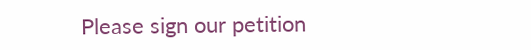Please sign our petition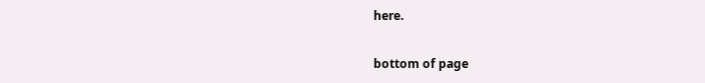here.


bottom of page